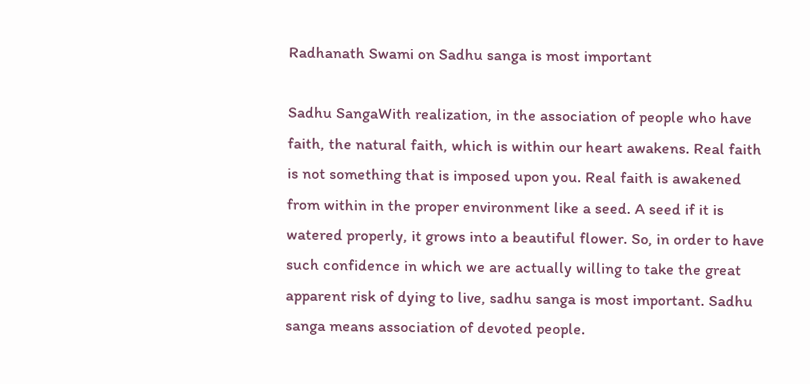Radhanath Swami on Sadhu sanga is most important

Sadhu SangaWith realization, in the association of people who have faith, the natural faith, which is within our heart awakens. Real faith is not something that is imposed upon you. Real faith is awakened from within in the proper environment like a seed. A seed if it is watered properly, it grows into a beautiful flower. So, in order to have such confidence in which we are actually willing to take the great apparent risk of dying to live, sadhu sanga is most important. Sadhu sanga means association of devoted people.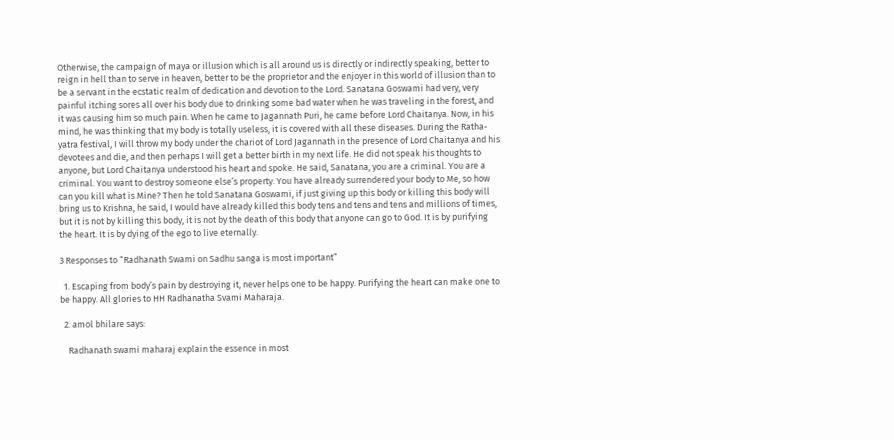Otherwise, the campaign of maya or illusion which is all around us is directly or indirectly speaking, better to reign in hell than to serve in heaven, better to be the proprietor and the enjoyer in this world of illusion than to be a servant in the ecstatic realm of dedication and devotion to the Lord. Sanatana Goswami had very, very painful itching sores all over his body due to drinking some bad water when he was traveling in the forest, and it was causing him so much pain. When he came to Jagannath Puri, he came before Lord Chaitanya. Now, in his mind, he was thinking that my body is totally useless, it is covered with all these diseases. During the Ratha-yatra festival, I will throw my body under the chariot of Lord Jagannath in the presence of Lord Chaitanya and his devotees and die, and then perhaps I will get a better birth in my next life. He did not speak his thoughts to anyone, but Lord Chaitanya understood his heart and spoke. He said, Sanatana, you are a criminal. You are a criminal. You want to destroy someone else’s property. You have already surrendered your body to Me, so how can you kill what is Mine? Then he told Sanatana Goswami, if just giving up this body or killing this body will bring us to Krishna, he said, I would have already killed this body tens and tens and tens and millions of times, but it is not by killing this body, it is not by the death of this body that anyone can go to God. It is by purifying the heart. It is by dying of the ego to live eternally.

3 Responses to “Radhanath Swami on Sadhu sanga is most important”

  1. Escaping from body’s pain by destroying it, never helps one to be happy. Purifying the heart can make one to be happy. All glories to HH Radhanatha Svami Maharaja.

  2. amol bhilare says:

    Radhanath swami maharaj explain the essence in most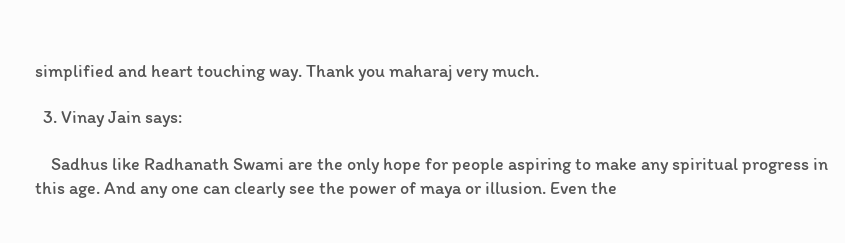simplified and heart touching way. Thank you maharaj very much.

  3. Vinay Jain says:

    Sadhus like Radhanath Swami are the only hope for people aspiring to make any spiritual progress in this age. And any one can clearly see the power of maya or illusion. Even the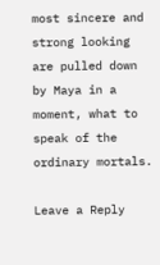most sincere and strong looking are pulled down by Maya in a moment, what to speak of the ordinary mortals.

Leave a Reply